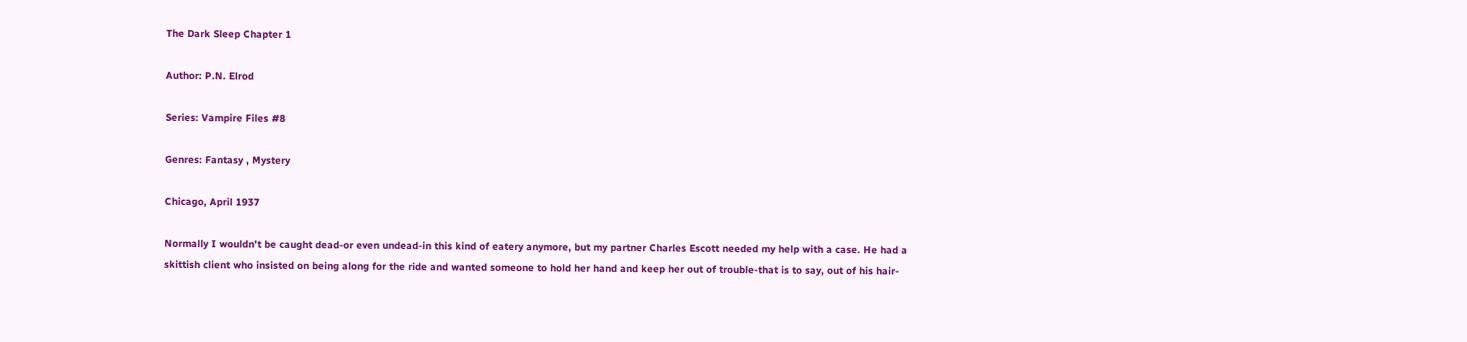The Dark Sleep Chapter 1

Author: P.N. Elrod

Series: Vampire Files #8

Genres: Fantasy , Mystery

Chicago, April 1937

Normally I wouldn't be caught dead-or even undead-in this kind of eatery anymore, but my partner Charles Escott needed my help with a case. He had a skittish client who insisted on being along for the ride and wanted someone to hold her hand and keep her out of trouble-that is to say, out of his hair-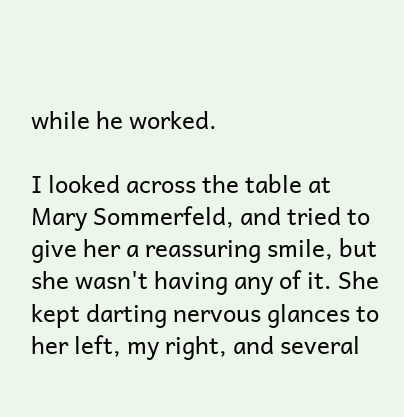while he worked.

I looked across the table at Mary Sommerfeld, and tried to give her a reassuring smile, but she wasn't having any of it. She kept darting nervous glances to her left, my right, and several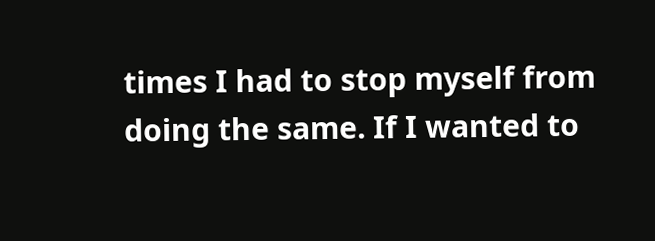times I had to stop myself from doing the same. If I wanted to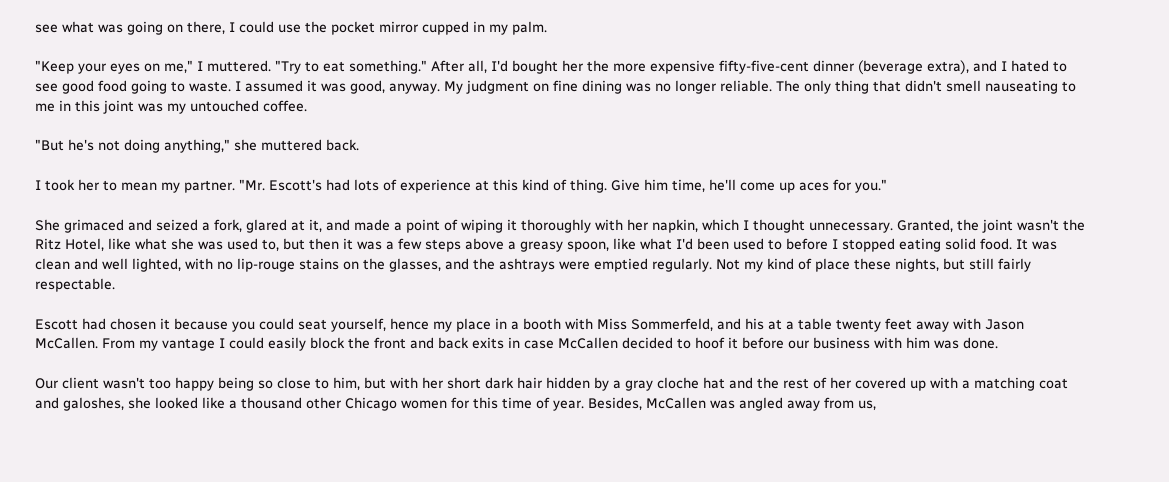see what was going on there, I could use the pocket mirror cupped in my palm.

"Keep your eyes on me," I muttered. "Try to eat something." After all, I'd bought her the more expensive fifty-five-cent dinner (beverage extra), and I hated to see good food going to waste. I assumed it was good, anyway. My judgment on fine dining was no longer reliable. The only thing that didn't smell nauseating to me in this joint was my untouched coffee.

"But he's not doing anything," she muttered back.

I took her to mean my partner. "Mr. Escott's had lots of experience at this kind of thing. Give him time, he'll come up aces for you."

She grimaced and seized a fork, glared at it, and made a point of wiping it thoroughly with her napkin, which I thought unnecessary. Granted, the joint wasn't the Ritz Hotel, like what she was used to, but then it was a few steps above a greasy spoon, like what I'd been used to before I stopped eating solid food. It was clean and well lighted, with no lip-rouge stains on the glasses, and the ashtrays were emptied regularly. Not my kind of place these nights, but still fairly respectable.

Escott had chosen it because you could seat yourself, hence my place in a booth with Miss Sommerfeld, and his at a table twenty feet away with Jason McCallen. From my vantage I could easily block the front and back exits in case McCallen decided to hoof it before our business with him was done.

Our client wasn't too happy being so close to him, but with her short dark hair hidden by a gray cloche hat and the rest of her covered up with a matching coat and galoshes, she looked like a thousand other Chicago women for this time of year. Besides, McCallen was angled away from us,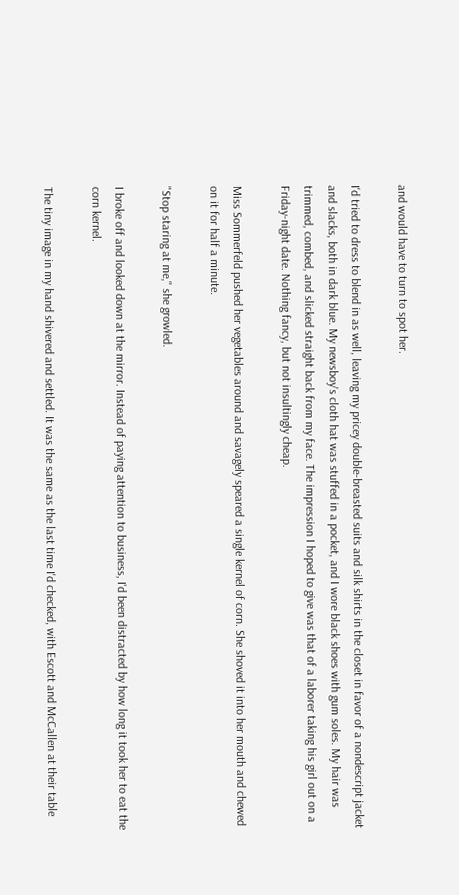and would have to turn to spot her.

I'd tried to dress to blend in as well, leaving my pricey double-breasted suits and silk shirts in the closet in favor of a nondescript jacket and slacks, both in dark blue. My newsboy's cloth hat was stuffed in a pocket, and I wore black shoes with gum soles. My hair was trimmed, combed, and slicked straight back from my face. The impression I hoped to give was that of a laborer taking his girl out on a Friday-night date. Nothing fancy, but not insultingly cheap.

Miss Sommerfeld pushed her vegetables around and savagely speared a single kernel of corn. She shoved it into her mouth and chewed on it for half a minute.

"Stop staring at me," she growled.

I broke off and looked down at the mirror. Instead of paying attention to business, I'd been distracted by how long it took her to eat the corn kernel.

The tiny image in my hand shivered and settled. It was the same as the last time I'd checked, with Escott and McCallen at their table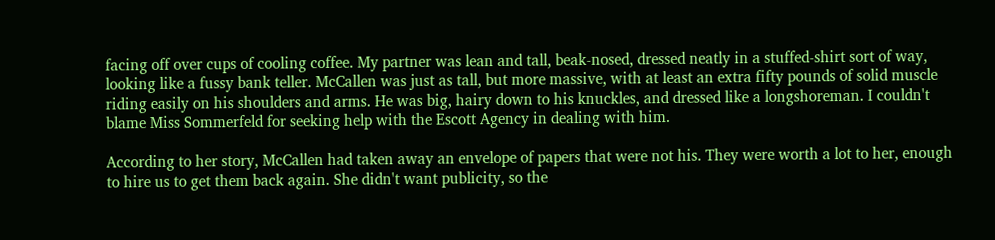facing off over cups of cooling coffee. My partner was lean and tall, beak-nosed, dressed neatly in a stuffed-shirt sort of way, looking like a fussy bank teller. McCallen was just as tall, but more massive, with at least an extra fifty pounds of solid muscle riding easily on his shoulders and arms. He was big, hairy down to his knuckles, and dressed like a longshoreman. I couldn't blame Miss Sommerfeld for seeking help with the Escott Agency in dealing with him.

According to her story, McCallen had taken away an envelope of papers that were not his. They were worth a lot to her, enough to hire us to get them back again. She didn't want publicity, so the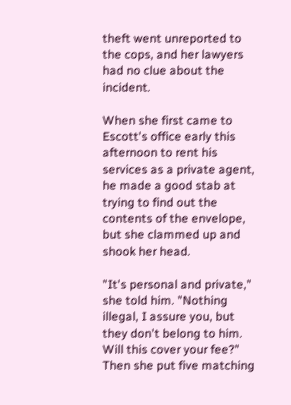theft went unreported to the cops, and her lawyers had no clue about the incident.

When she first came to Escott's office early this afternoon to rent his services as a private agent, he made a good stab at trying to find out the contents of the envelope, but she clammed up and shook her head.

"It's personal and private," she told him. "Nothing illegal, I assure you, but they don't belong to him. Will this cover your fee?" Then she put five matching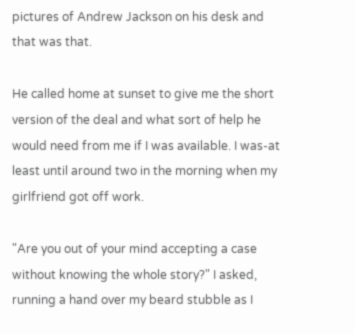pictures of Andrew Jackson on his desk and that was that.

He called home at sunset to give me the short version of the deal and what sort of help he would need from me if I was available. I was-at least until around two in the morning when my girlfriend got off work.

"Are you out of your mind accepting a case without knowing the whole story?" I asked, running a hand over my beard stubble as I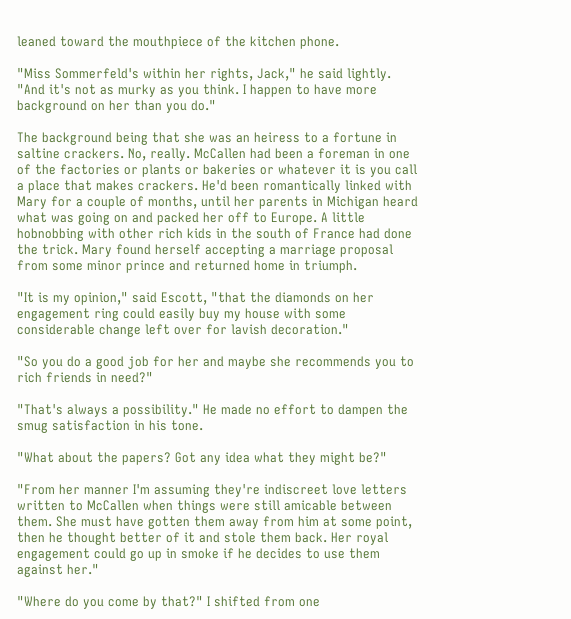leaned toward the mouthpiece of the kitchen phone.

"Miss Sommerfeld's within her rights, Jack," he said lightly. "And it's not as murky as you think. I happen to have more background on her than you do."

The background being that she was an heiress to a fortune in saltine crackers. No, really. McCallen had been a foreman in one of the factories or plants or bakeries or whatever it is you call a place that makes crackers. He'd been romantically linked with Mary for a couple of months, until her parents in Michigan heard what was going on and packed her off to Europe. A little hobnobbing with other rich kids in the south of France had done the trick. Mary found herself accepting a marriage proposal from some minor prince and returned home in triumph.

"It is my opinion," said Escott, "that the diamonds on her engagement ring could easily buy my house with some considerable change left over for lavish decoration."

"So you do a good job for her and maybe she recommends you to rich friends in need?"

"That's always a possibility." He made no effort to dampen the smug satisfaction in his tone.

"What about the papers? Got any idea what they might be?"

"From her manner I'm assuming they're indiscreet love letters written to McCallen when things were still amicable between them. She must have gotten them away from him at some point, then he thought better of it and stole them back. Her royal engagement could go up in smoke if he decides to use them against her."

"Where do you come by that?" I shifted from one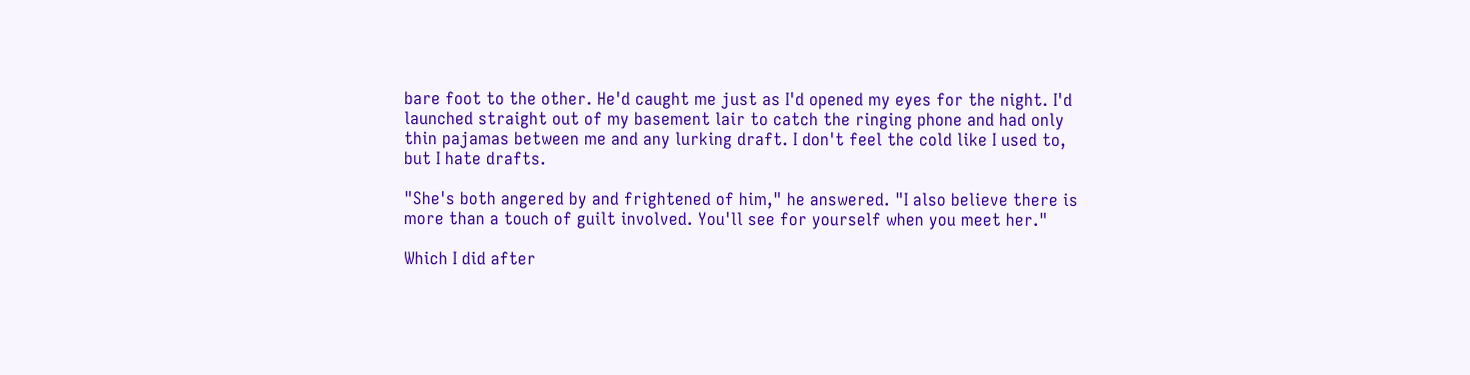bare foot to the other. He'd caught me just as I'd opened my eyes for the night. I'd launched straight out of my basement lair to catch the ringing phone and had only thin pajamas between me and any lurking draft. I don't feel the cold like I used to, but I hate drafts.

"She's both angered by and frightened of him," he answered. "I also believe there is more than a touch of guilt involved. You'll see for yourself when you meet her."

Which I did after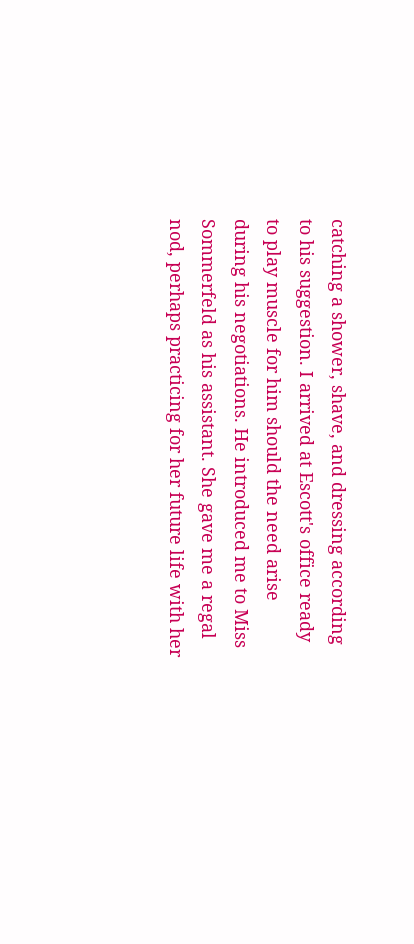catching a shower, shave, and dressing according to his suggestion. I arrived at Escott's office ready to play muscle for him should the need arise during his negotiations. He introduced me to Miss Sommerfeld as his assistant. She gave me a regal nod, perhaps practicing for her future life with her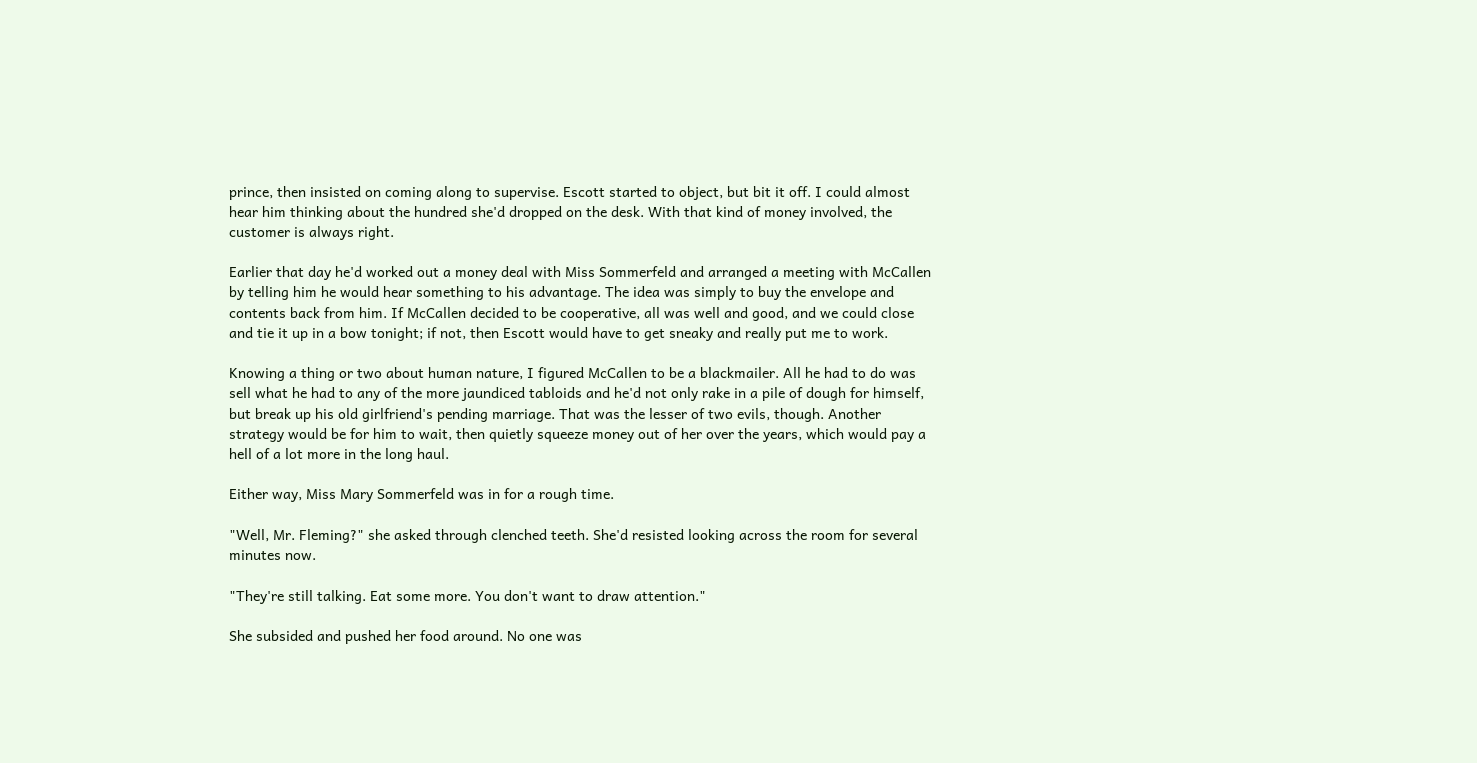prince, then insisted on coming along to supervise. Escott started to object, but bit it off. I could almost hear him thinking about the hundred she'd dropped on the desk. With that kind of money involved, the customer is always right.

Earlier that day he'd worked out a money deal with Miss Sommerfeld and arranged a meeting with McCallen by telling him he would hear something to his advantage. The idea was simply to buy the envelope and contents back from him. If McCallen decided to be cooperative, all was well and good, and we could close and tie it up in a bow tonight; if not, then Escott would have to get sneaky and really put me to work.

Knowing a thing or two about human nature, I figured McCallen to be a blackmailer. All he had to do was sell what he had to any of the more jaundiced tabloids and he'd not only rake in a pile of dough for himself, but break up his old girlfriend's pending marriage. That was the lesser of two evils, though. Another strategy would be for him to wait, then quietly squeeze money out of her over the years, which would pay a hell of a lot more in the long haul.

Either way, Miss Mary Sommerfeld was in for a rough time.

"Well, Mr. Fleming?" she asked through clenched teeth. She'd resisted looking across the room for several minutes now.

"They're still talking. Eat some more. You don't want to draw attention."

She subsided and pushed her food around. No one was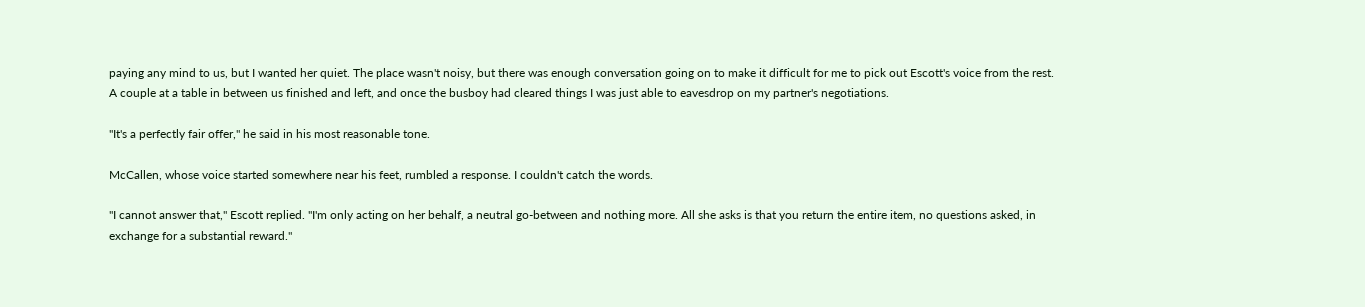paying any mind to us, but I wanted her quiet. The place wasn't noisy, but there was enough conversation going on to make it difficult for me to pick out Escott's voice from the rest. A couple at a table in between us finished and left, and once the busboy had cleared things I was just able to eavesdrop on my partner's negotiations.

"It's a perfectly fair offer," he said in his most reasonable tone.

McCallen, whose voice started somewhere near his feet, rumbled a response. I couldn't catch the words.

"I cannot answer that," Escott replied. "I'm only acting on her behalf, a neutral go-between and nothing more. All she asks is that you return the entire item, no questions asked, in exchange for a substantial reward."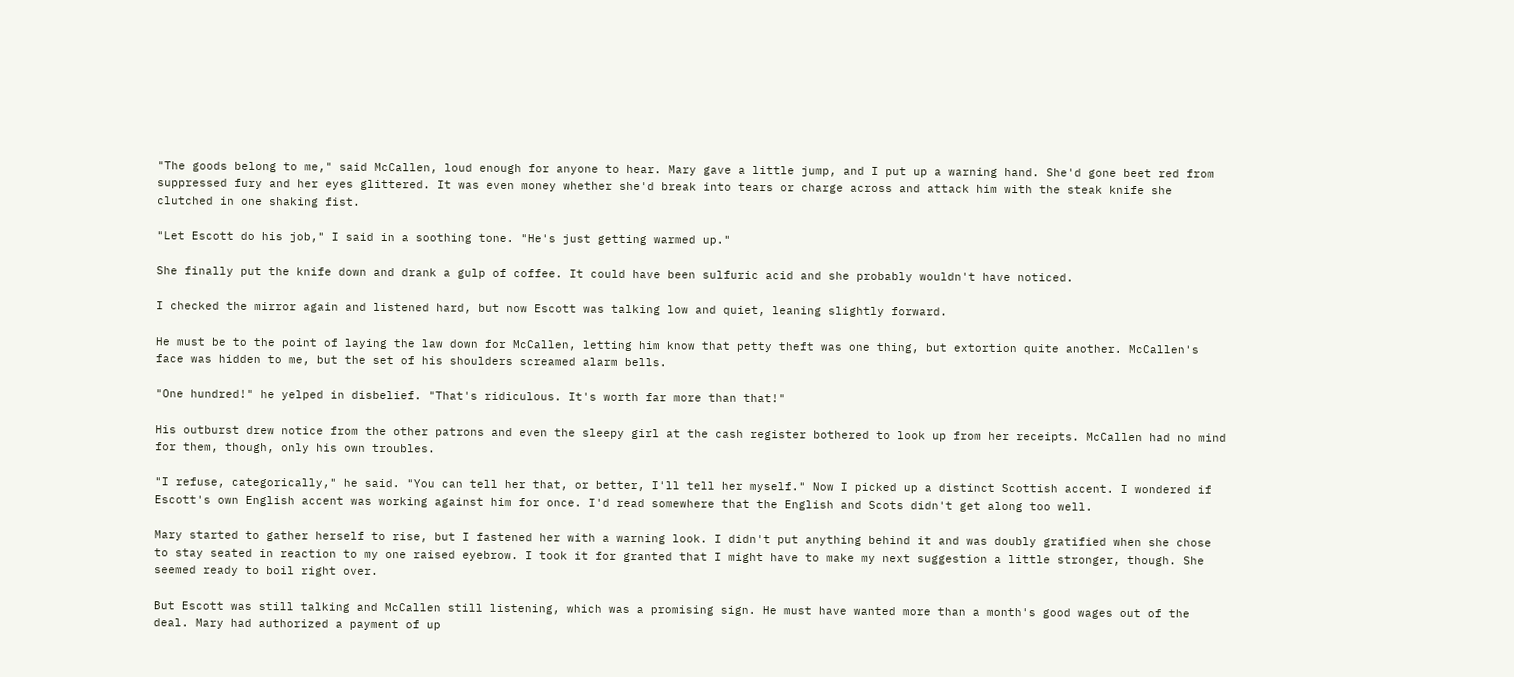"The goods belong to me," said McCallen, loud enough for anyone to hear. Mary gave a little jump, and I put up a warning hand. She'd gone beet red from suppressed fury and her eyes glittered. It was even money whether she'd break into tears or charge across and attack him with the steak knife she clutched in one shaking fist.

"Let Escott do his job," I said in a soothing tone. "He's just getting warmed up."

She finally put the knife down and drank a gulp of coffee. It could have been sulfuric acid and she probably wouldn't have noticed.

I checked the mirror again and listened hard, but now Escott was talking low and quiet, leaning slightly forward.

He must be to the point of laying the law down for McCallen, letting him know that petty theft was one thing, but extortion quite another. McCallen's face was hidden to me, but the set of his shoulders screamed alarm bells.

"One hundred!" he yelped in disbelief. "That's ridiculous. It's worth far more than that!"

His outburst drew notice from the other patrons and even the sleepy girl at the cash register bothered to look up from her receipts. McCallen had no mind for them, though, only his own troubles.

"I refuse, categorically," he said. "You can tell her that, or better, I'll tell her myself." Now I picked up a distinct Scottish accent. I wondered if Escott's own English accent was working against him for once. I'd read somewhere that the English and Scots didn't get along too well.

Mary started to gather herself to rise, but I fastened her with a warning look. I didn't put anything behind it and was doubly gratified when she chose to stay seated in reaction to my one raised eyebrow. I took it for granted that I might have to make my next suggestion a little stronger, though. She seemed ready to boil right over.

But Escott was still talking and McCallen still listening, which was a promising sign. He must have wanted more than a month's good wages out of the deal. Mary had authorized a payment of up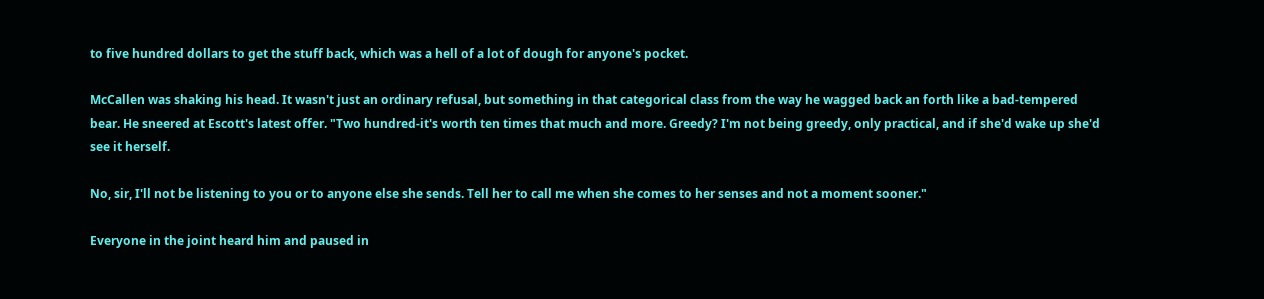to five hundred dollars to get the stuff back, which was a hell of a lot of dough for anyone's pocket.

McCallen was shaking his head. It wasn't just an ordinary refusal, but something in that categorical class from the way he wagged back an forth like a bad-tempered bear. He sneered at Escott's latest offer. "Two hundred-it's worth ten times that much and more. Greedy? I'm not being greedy, only practical, and if she'd wake up she'd see it herself.

No, sir, I'll not be listening to you or to anyone else she sends. Tell her to call me when she comes to her senses and not a moment sooner."

Everyone in the joint heard him and paused in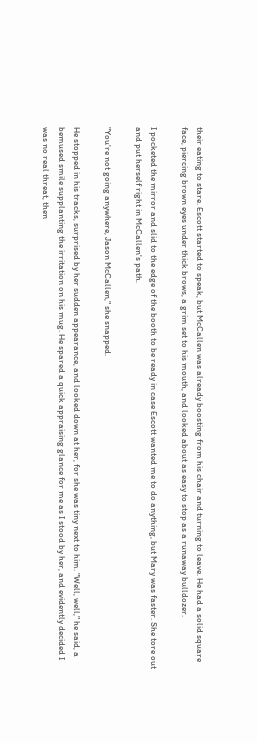their eating to stare. Escott started to speak, but McCallen was already boosting from his chair and turning to leave. He had a solid square face, piercing brown eyes under thick brows, a grim set to his mouth, and looked about as easy to stop as a runaway bulldozer.

I pocketed the mirror and slid to the edge of the booth to be ready in case Escott wanted me to do anything, but Mary was faster. She tore out and put herself right in McCallen's path.

"You're not going anywhere, Jason McCallen," she snapped.

He stopped in his tracks, surprised by her sudden appearance, and looked down at her, for she was tiny next to him. "Well, well," he said, a bemused smile supplanting the irritation on his mug. He spared a quick appraising glance for me as I stood by her, and evidently decided I was no real threat, then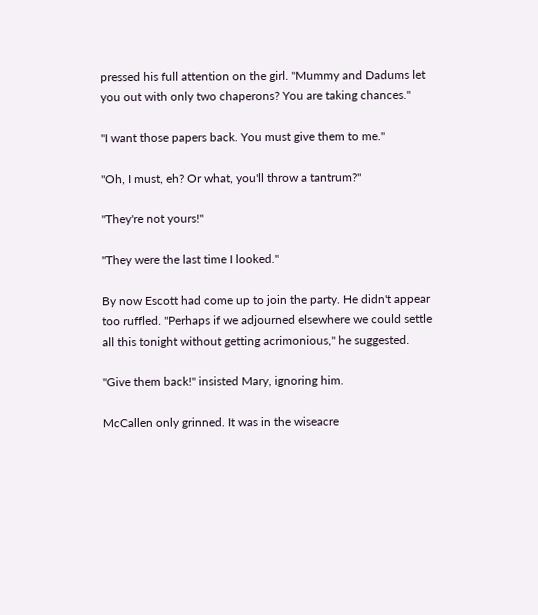pressed his full attention on the girl. "Mummy and Dadums let you out with only two chaperons? You are taking chances."

"I want those papers back. You must give them to me."

"Oh, I must, eh? Or what, you'll throw a tantrum?"

"They're not yours!"

"They were the last time I looked."

By now Escott had come up to join the party. He didn't appear too ruffled. "Perhaps if we adjourned elsewhere we could settle all this tonight without getting acrimonious," he suggested.

"Give them back!" insisted Mary, ignoring him.

McCallen only grinned. It was in the wiseacre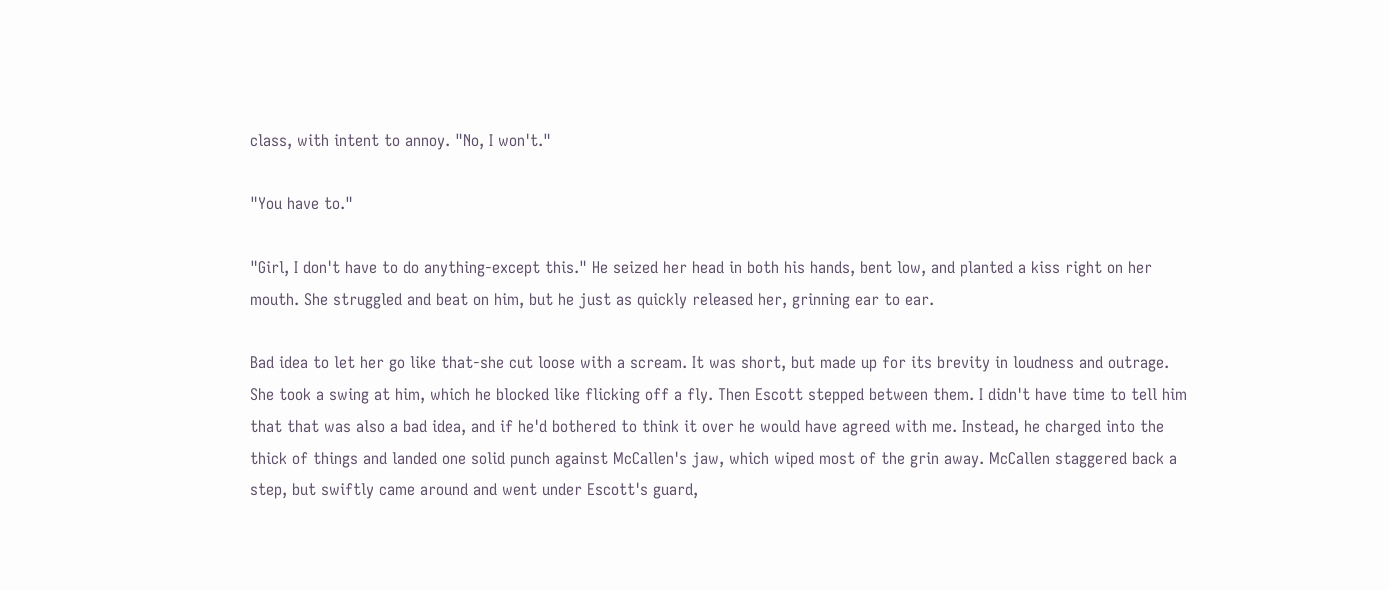class, with intent to annoy. "No, I won't."

"You have to."

"Girl, I don't have to do anything-except this." He seized her head in both his hands, bent low, and planted a kiss right on her mouth. She struggled and beat on him, but he just as quickly released her, grinning ear to ear.

Bad idea to let her go like that-she cut loose with a scream. It was short, but made up for its brevity in loudness and outrage. She took a swing at him, which he blocked like flicking off a fly. Then Escott stepped between them. I didn't have time to tell him that that was also a bad idea, and if he'd bothered to think it over he would have agreed with me. Instead, he charged into the thick of things and landed one solid punch against McCallen's jaw, which wiped most of the grin away. McCallen staggered back a step, but swiftly came around and went under Escott's guard,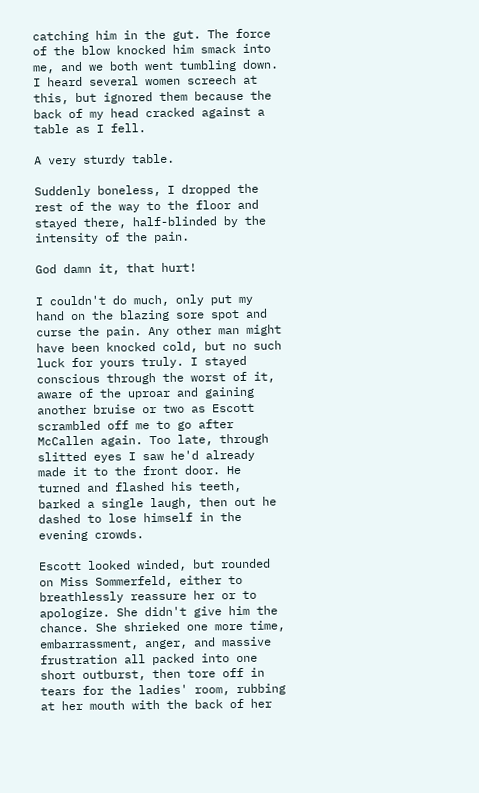catching him in the gut. The force of the blow knocked him smack into me, and we both went tumbling down. I heard several women screech at this, but ignored them because the back of my head cracked against a table as I fell.

A very sturdy table.

Suddenly boneless, I dropped the rest of the way to the floor and stayed there, half-blinded by the intensity of the pain.

God damn it, that hurt!

I couldn't do much, only put my hand on the blazing sore spot and curse the pain. Any other man might have been knocked cold, but no such luck for yours truly. I stayed conscious through the worst of it, aware of the uproar and gaining another bruise or two as Escott scrambled off me to go after McCallen again. Too late, through slitted eyes I saw he'd already made it to the front door. He turned and flashed his teeth, barked a single laugh, then out he dashed to lose himself in the evening crowds.

Escott looked winded, but rounded on Miss Sommerfeld, either to breathlessly reassure her or to apologize. She didn't give him the chance. She shrieked one more time, embarrassment, anger, and massive frustration all packed into one short outburst, then tore off in tears for the ladies' room, rubbing at her mouth with the back of her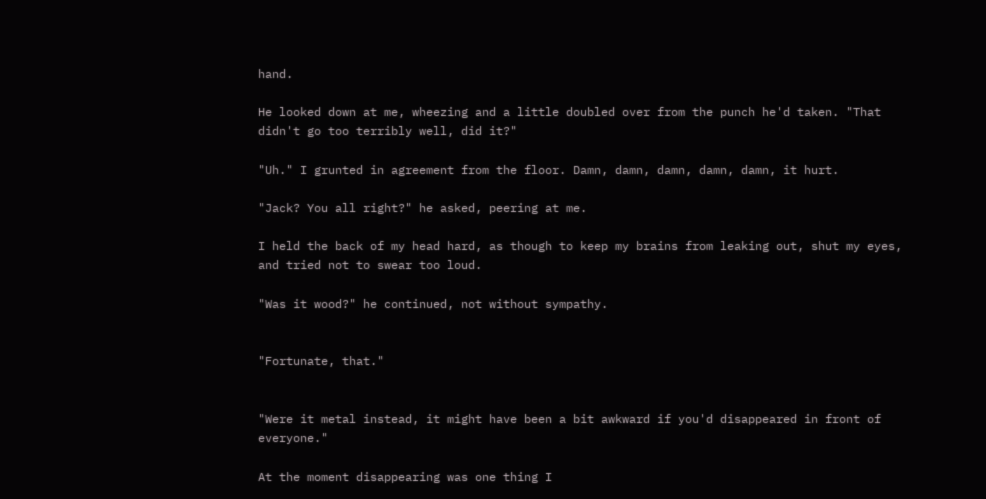hand.

He looked down at me, wheezing and a little doubled over from the punch he'd taken. "That didn't go too terribly well, did it?"

"Uh." I grunted in agreement from the floor. Damn, damn, damn, damn, damn, it hurt.

"Jack? You all right?" he asked, peering at me.

I held the back of my head hard, as though to keep my brains from leaking out, shut my eyes, and tried not to swear too loud.

"Was it wood?" he continued, not without sympathy.


"Fortunate, that."


"Were it metal instead, it might have been a bit awkward if you'd disappeared in front of everyone."

At the moment disappearing was one thing I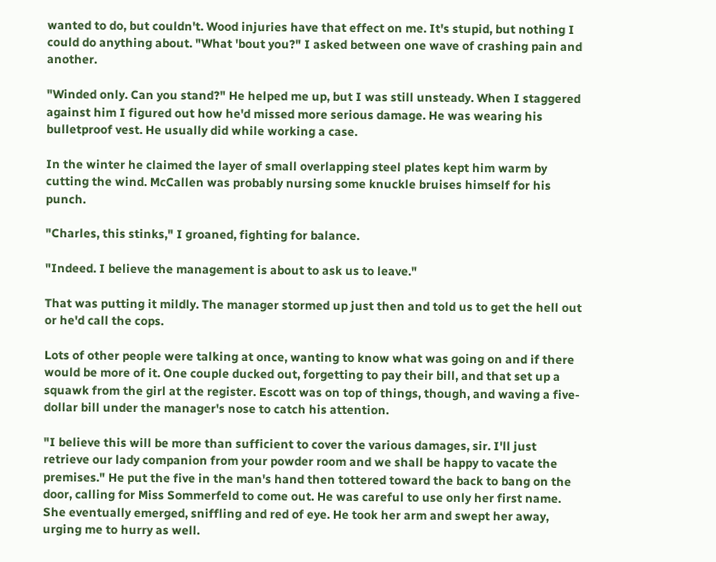wanted to do, but couldn't. Wood injuries have that effect on me. It's stupid, but nothing I could do anything about. "What 'bout you?" I asked between one wave of crashing pain and another.

"Winded only. Can you stand?" He helped me up, but I was still unsteady. When I staggered against him I figured out how he'd missed more serious damage. He was wearing his bulletproof vest. He usually did while working a case.

In the winter he claimed the layer of small overlapping steel plates kept him warm by cutting the wind. McCallen was probably nursing some knuckle bruises himself for his punch.

"Charles, this stinks," I groaned, fighting for balance.

"Indeed. I believe the management is about to ask us to leave."

That was putting it mildly. The manager stormed up just then and told us to get the hell out or he'd call the cops.

Lots of other people were talking at once, wanting to know what was going on and if there would be more of it. One couple ducked out, forgetting to pay their bill, and that set up a squawk from the girl at the register. Escott was on top of things, though, and waving a five-dollar bill under the manager's nose to catch his attention.

"I believe this will be more than sufficient to cover the various damages, sir. I'll just retrieve our lady companion from your powder room and we shall be happy to vacate the premises." He put the five in the man's hand then tottered toward the back to bang on the door, calling for Miss Sommerfeld to come out. He was careful to use only her first name. She eventually emerged, sniffling and red of eye. He took her arm and swept her away, urging me to hurry as well.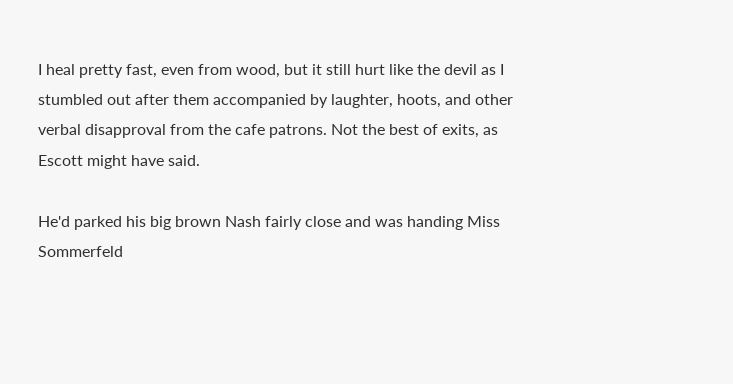I heal pretty fast, even from wood, but it still hurt like the devil as I stumbled out after them accompanied by laughter, hoots, and other verbal disapproval from the cafe patrons. Not the best of exits, as Escott might have said.

He'd parked his big brown Nash fairly close and was handing Miss Sommerfeld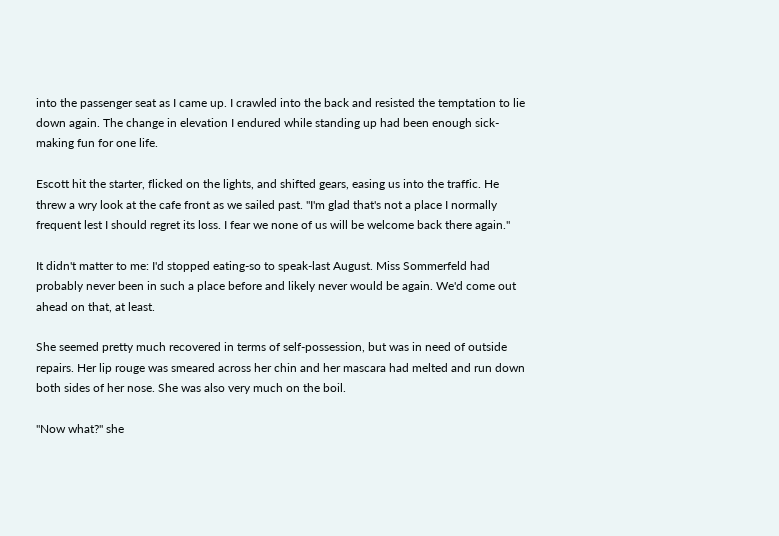into the passenger seat as I came up. I crawled into the back and resisted the temptation to lie down again. The change in elevation I endured while standing up had been enough sick-making fun for one life.

Escott hit the starter, flicked on the lights, and shifted gears, easing us into the traffic. He threw a wry look at the cafe front as we sailed past. "I'm glad that's not a place I normally frequent lest I should regret its loss. I fear we none of us will be welcome back there again."

It didn't matter to me: I'd stopped eating-so to speak-last August. Miss Sommerfeld had probably never been in such a place before and likely never would be again. We'd come out ahead on that, at least.

She seemed pretty much recovered in terms of self-possession, but was in need of outside repairs. Her lip rouge was smeared across her chin and her mascara had melted and run down both sides of her nose. She was also very much on the boil.

"Now what?" she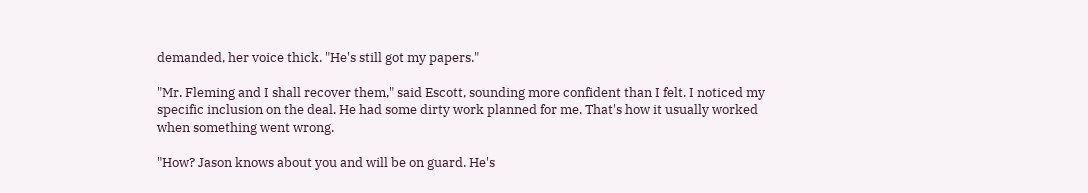demanded, her voice thick. "He's still got my papers."

"Mr. Fleming and I shall recover them," said Escott, sounding more confident than I felt. I noticed my specific inclusion on the deal. He had some dirty work planned for me. That's how it usually worked when something went wrong.

"How? Jason knows about you and will be on guard. He's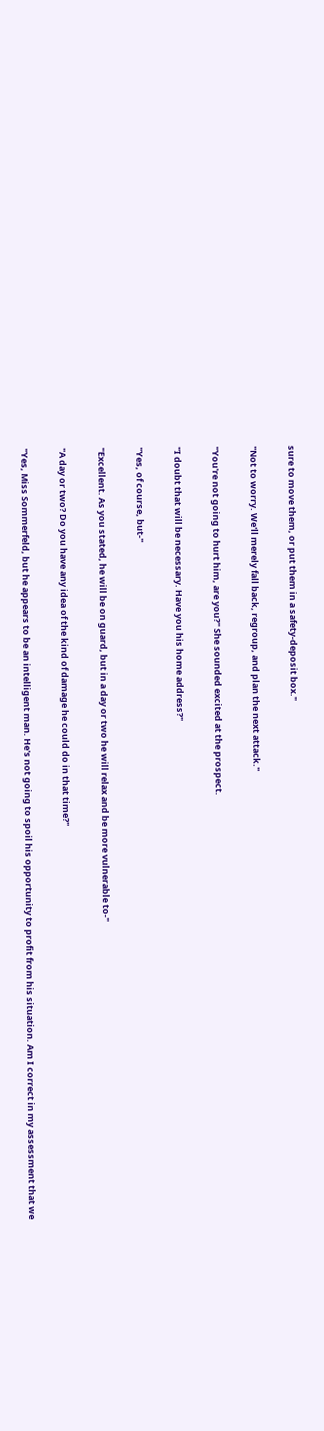sure to move them, or put them in a safety-deposit box."

"Not to worry. We'll merely fall back, regroup, and plan the next attack."

"You're not going to hurt him, are you?" She sounded excited at the prospect.

"I doubt that will be necessary. Have you his home address?"

"Yes, of course, but-"

"Excellent. As you stated, he will be on guard, but in a day or two he will relax and be more vulnerable to-"

"A day or two? Do you have any idea of the kind of damage he could do in that time?"

"Yes, Miss Sommerfeld, but he appears to be an intelligent man. He's not going to spoil his opportunity to profit from his situation. Am I correct in my assessment that we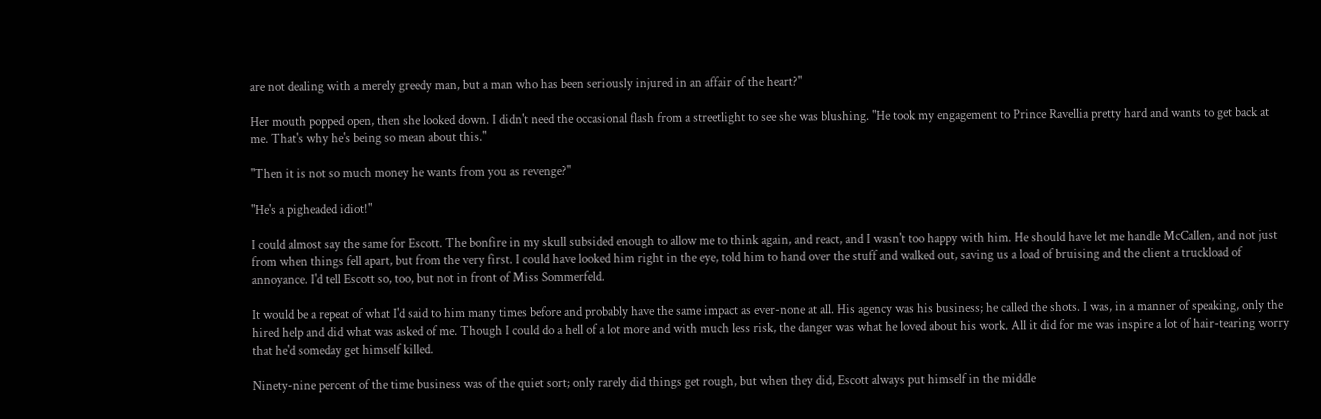are not dealing with a merely greedy man, but a man who has been seriously injured in an affair of the heart?"

Her mouth popped open, then she looked down. I didn't need the occasional flash from a streetlight to see she was blushing. "He took my engagement to Prince Ravellia pretty hard and wants to get back at me. That's why he's being so mean about this."

"Then it is not so much money he wants from you as revenge?"

"He's a pigheaded idiot!"

I could almost say the same for Escott. The bonfire in my skull subsided enough to allow me to think again, and react, and I wasn't too happy with him. He should have let me handle McCallen, and not just from when things fell apart, but from the very first. I could have looked him right in the eye, told him to hand over the stuff and walked out, saving us a load of bruising and the client a truckload of annoyance. I'd tell Escott so, too, but not in front of Miss Sommerfeld.

It would be a repeat of what I'd said to him many times before and probably have the same impact as ever-none at all. His agency was his business; he called the shots. I was, in a manner of speaking, only the hired help and did what was asked of me. Though I could do a hell of a lot more and with much less risk, the danger was what he loved about his work. All it did for me was inspire a lot of hair-tearing worry that he'd someday get himself killed.

Ninety-nine percent of the time business was of the quiet sort; only rarely did things get rough, but when they did, Escott always put himself in the middle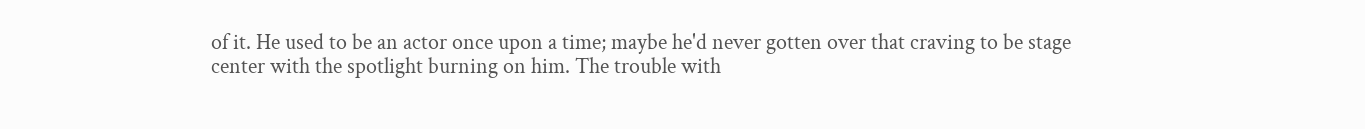of it. He used to be an actor once upon a time; maybe he'd never gotten over that craving to be stage center with the spotlight burning on him. The trouble with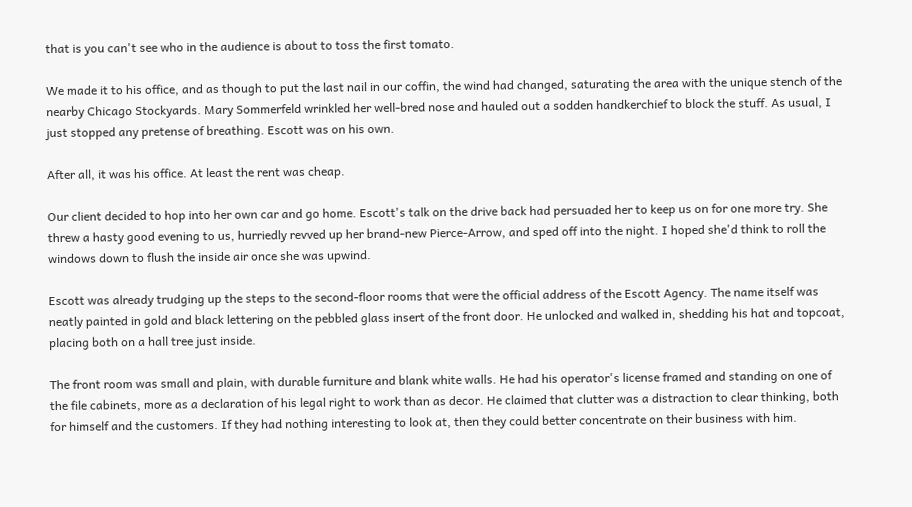that is you can't see who in the audience is about to toss the first tomato.

We made it to his office, and as though to put the last nail in our coffin, the wind had changed, saturating the area with the unique stench of the nearby Chicago Stockyards. Mary Sommerfeld wrinkled her well-bred nose and hauled out a sodden handkerchief to block the stuff. As usual, I just stopped any pretense of breathing. Escott was on his own.

After all, it was his office. At least the rent was cheap.

Our client decided to hop into her own car and go home. Escott's talk on the drive back had persuaded her to keep us on for one more try. She threw a hasty good evening to us, hurriedly revved up her brand-new Pierce-Arrow, and sped off into the night. I hoped she'd think to roll the windows down to flush the inside air once she was upwind.

Escott was already trudging up the steps to the second-floor rooms that were the official address of the Escott Agency. The name itself was neatly painted in gold and black lettering on the pebbled glass insert of the front door. He unlocked and walked in, shedding his hat and topcoat, placing both on a hall tree just inside.

The front room was small and plain, with durable furniture and blank white walls. He had his operator's license framed and standing on one of the file cabinets, more as a declaration of his legal right to work than as decor. He claimed that clutter was a distraction to clear thinking, both for himself and the customers. If they had nothing interesting to look at, then they could better concentrate on their business with him.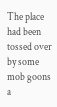The place had been tossed over by some mob goons a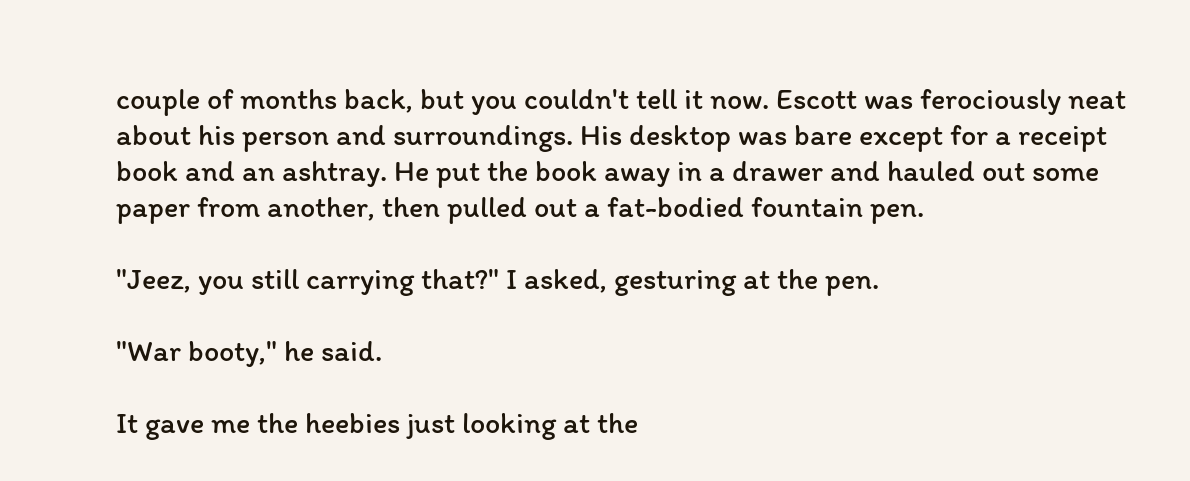couple of months back, but you couldn't tell it now. Escott was ferociously neat about his person and surroundings. His desktop was bare except for a receipt book and an ashtray. He put the book away in a drawer and hauled out some paper from another, then pulled out a fat-bodied fountain pen.

"Jeez, you still carrying that?" I asked, gesturing at the pen.

"War booty," he said.

It gave me the heebies just looking at the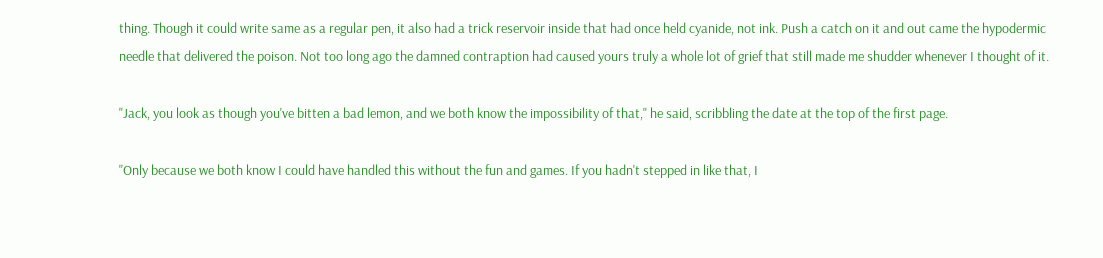thing. Though it could write same as a regular pen, it also had a trick reservoir inside that had once held cyanide, not ink. Push a catch on it and out came the hypodermic needle that delivered the poison. Not too long ago the damned contraption had caused yours truly a whole lot of grief that still made me shudder whenever I thought of it.

"Jack, you look as though you've bitten a bad lemon, and we both know the impossibility of that," he said, scribbling the date at the top of the first page.

"Only because we both know I could have handled this without the fun and games. If you hadn't stepped in like that, I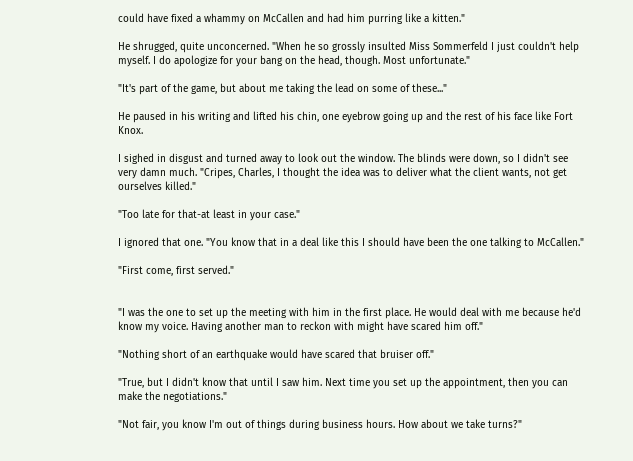could have fixed a whammy on McCallen and had him purring like a kitten."

He shrugged, quite unconcerned. "When he so grossly insulted Miss Sommerfeld I just couldn't help myself. I do apologize for your bang on the head, though. Most unfortunate."

"It's part of the game, but about me taking the lead on some of these..."

He paused in his writing and lifted his chin, one eyebrow going up and the rest of his face like Fort Knox.

I sighed in disgust and turned away to look out the window. The blinds were down, so I didn't see very damn much. "Cripes, Charles, I thought the idea was to deliver what the client wants, not get ourselves killed."

"Too late for that-at least in your case."

I ignored that one. "You know that in a deal like this I should have been the one talking to McCallen."

"First come, first served."


"I was the one to set up the meeting with him in the first place. He would deal with me because he'd know my voice. Having another man to reckon with might have scared him off."

"Nothing short of an earthquake would have scared that bruiser off."

"True, but I didn't know that until I saw him. Next time you set up the appointment, then you can make the negotiations."

"Not fair, you know I'm out of things during business hours. How about we take turns?"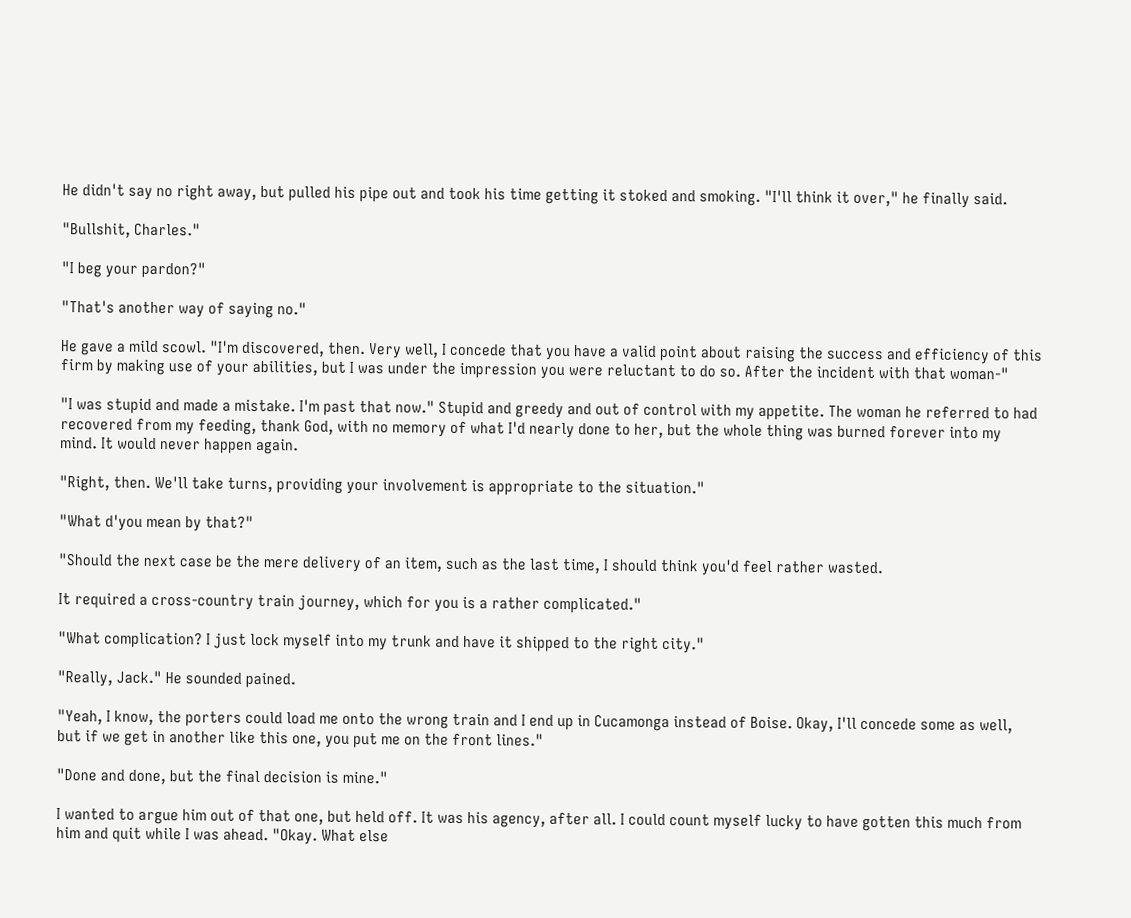He didn't say no right away, but pulled his pipe out and took his time getting it stoked and smoking. "I'll think it over," he finally said.

"Bullshit, Charles."

"I beg your pardon?"

"That's another way of saying no."

He gave a mild scowl. "I'm discovered, then. Very well, I concede that you have a valid point about raising the success and efficiency of this firm by making use of your abilities, but I was under the impression you were reluctant to do so. After the incident with that woman-"

"I was stupid and made a mistake. I'm past that now." Stupid and greedy and out of control with my appetite. The woman he referred to had recovered from my feeding, thank God, with no memory of what I'd nearly done to her, but the whole thing was burned forever into my mind. It would never happen again.

"Right, then. We'll take turns, providing your involvement is appropriate to the situation."

"What d'you mean by that?"

"Should the next case be the mere delivery of an item, such as the last time, I should think you'd feel rather wasted.

It required a cross-country train journey, which for you is a rather complicated."

"What complication? I just lock myself into my trunk and have it shipped to the right city."

"Really, Jack." He sounded pained.

"Yeah, I know, the porters could load me onto the wrong train and I end up in Cucamonga instead of Boise. Okay, I'll concede some as well, but if we get in another like this one, you put me on the front lines."

"Done and done, but the final decision is mine."

I wanted to argue him out of that one, but held off. It was his agency, after all. I could count myself lucky to have gotten this much from him and quit while I was ahead. "Okay. What else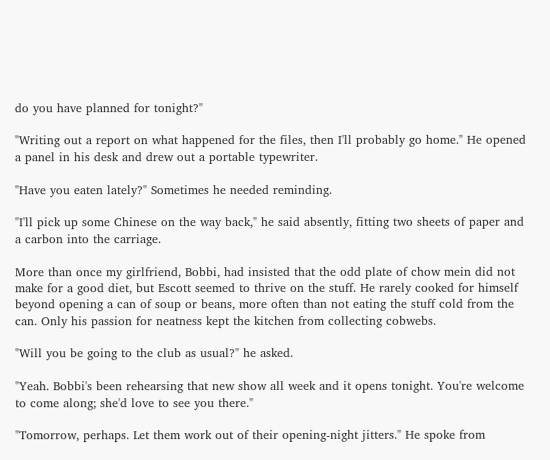do you have planned for tonight?"

"Writing out a report on what happened for the files, then I'll probably go home." He opened a panel in his desk and drew out a portable typewriter.

"Have you eaten lately?" Sometimes he needed reminding.

"I'll pick up some Chinese on the way back," he said absently, fitting two sheets of paper and a carbon into the carriage.

More than once my girlfriend, Bobbi, had insisted that the odd plate of chow mein did not make for a good diet, but Escott seemed to thrive on the stuff. He rarely cooked for himself beyond opening a can of soup or beans, more often than not eating the stuff cold from the can. Only his passion for neatness kept the kitchen from collecting cobwebs.

"Will you be going to the club as usual?" he asked.

"Yeah. Bobbi's been rehearsing that new show all week and it opens tonight. You're welcome to come along; she'd love to see you there."

"Tomorrow, perhaps. Let them work out of their opening-night jitters." He spoke from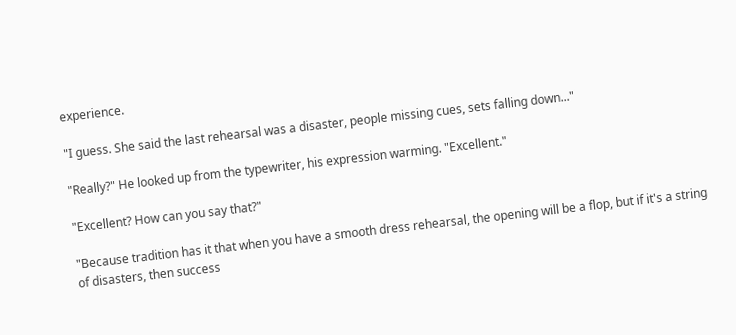experience.

"I guess. She said the last rehearsal was a disaster, people missing cues, sets falling down..."

"Really?" He looked up from the typewriter, his expression warming. "Excellent."

"Excellent? How can you say that?"

"Because tradition has it that when you have a smooth dress rehearsal, the opening will be a flop, but if it's a string of disasters, then success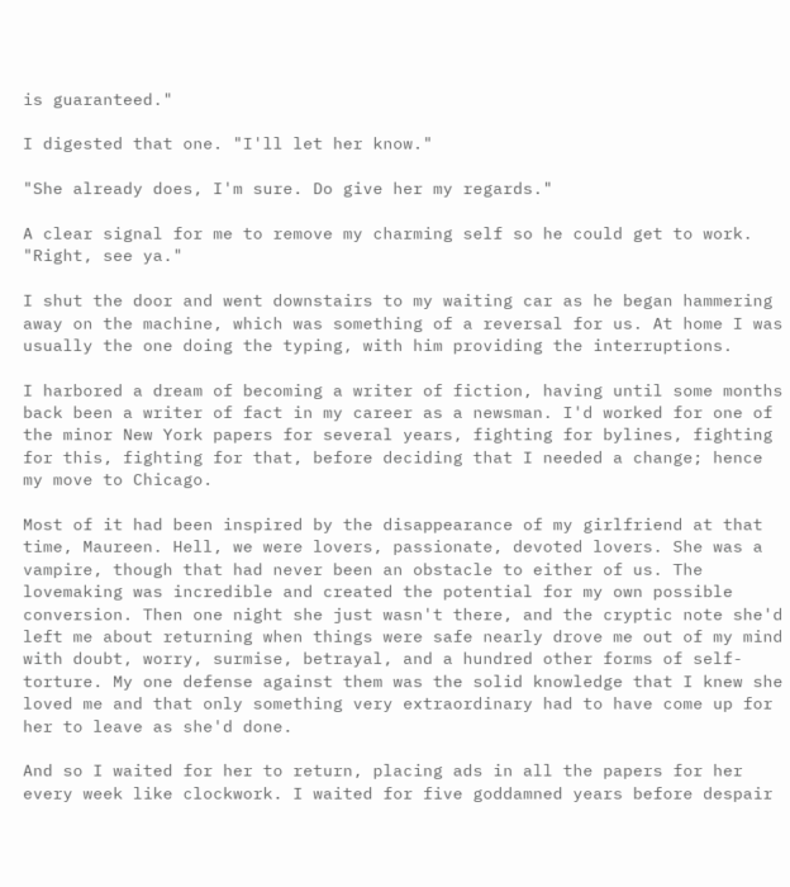is guaranteed."

I digested that one. "I'll let her know."

"She already does, I'm sure. Do give her my regards."

A clear signal for me to remove my charming self so he could get to work. "Right, see ya."

I shut the door and went downstairs to my waiting car as he began hammering away on the machine, which was something of a reversal for us. At home I was usually the one doing the typing, with him providing the interruptions.

I harbored a dream of becoming a writer of fiction, having until some months back been a writer of fact in my career as a newsman. I'd worked for one of the minor New York papers for several years, fighting for bylines, fighting for this, fighting for that, before deciding that I needed a change; hence my move to Chicago.

Most of it had been inspired by the disappearance of my girlfriend at that time, Maureen. Hell, we were lovers, passionate, devoted lovers. She was a vampire, though that had never been an obstacle to either of us. The lovemaking was incredible and created the potential for my own possible conversion. Then one night she just wasn't there, and the cryptic note she'd left me about returning when things were safe nearly drove me out of my mind with doubt, worry, surmise, betrayal, and a hundred other forms of self-torture. My one defense against them was the solid knowledge that I knew she loved me and that only something very extraordinary had to have come up for her to leave as she'd done.

And so I waited for her to return, placing ads in all the papers for her every week like clockwork. I waited for five goddamned years before despair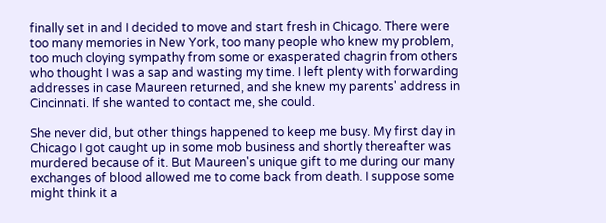finally set in and I decided to move and start fresh in Chicago. There were too many memories in New York, too many people who knew my problem, too much cloying sympathy from some or exasperated chagrin from others who thought I was a sap and wasting my time. I left plenty with forwarding addresses in case Maureen returned, and she knew my parents' address in Cincinnati. If she wanted to contact me, she could.

She never did, but other things happened to keep me busy. My first day in Chicago I got caught up in some mob business and shortly thereafter was murdered because of it. But Maureen's unique gift to me during our many exchanges of blood allowed me to come back from death. I suppose some might think it a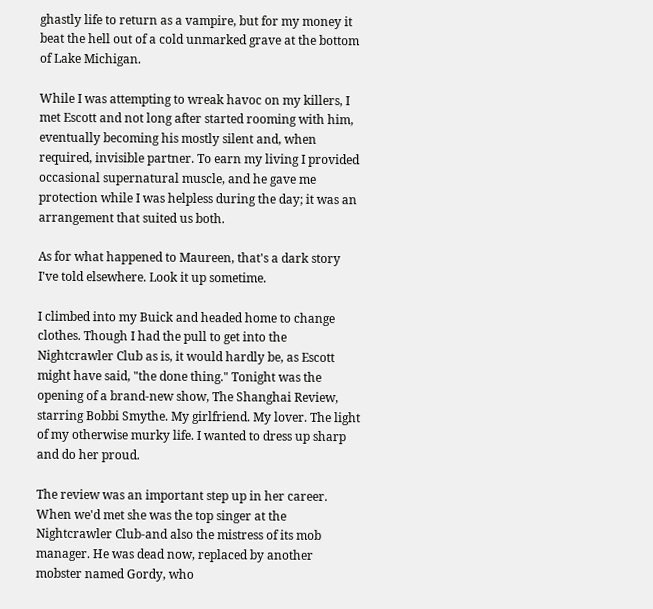ghastly life to return as a vampire, but for my money it beat the hell out of a cold unmarked grave at the bottom of Lake Michigan.

While I was attempting to wreak havoc on my killers, I met Escott and not long after started rooming with him, eventually becoming his mostly silent and, when required, invisible partner. To earn my living I provided occasional supernatural muscle, and he gave me protection while I was helpless during the day; it was an arrangement that suited us both.

As for what happened to Maureen, that's a dark story I've told elsewhere. Look it up sometime.

I climbed into my Buick and headed home to change clothes. Though I had the pull to get into the Nightcrawler Club as is, it would hardly be, as Escott might have said, "the done thing." Tonight was the opening of a brand-new show, The Shanghai Review, starring Bobbi Smythe. My girlfriend. My lover. The light of my otherwise murky life. I wanted to dress up sharp and do her proud.

The review was an important step up in her career. When we'd met she was the top singer at the Nightcrawler Club-and also the mistress of its mob manager. He was dead now, replaced by another mobster named Gordy, who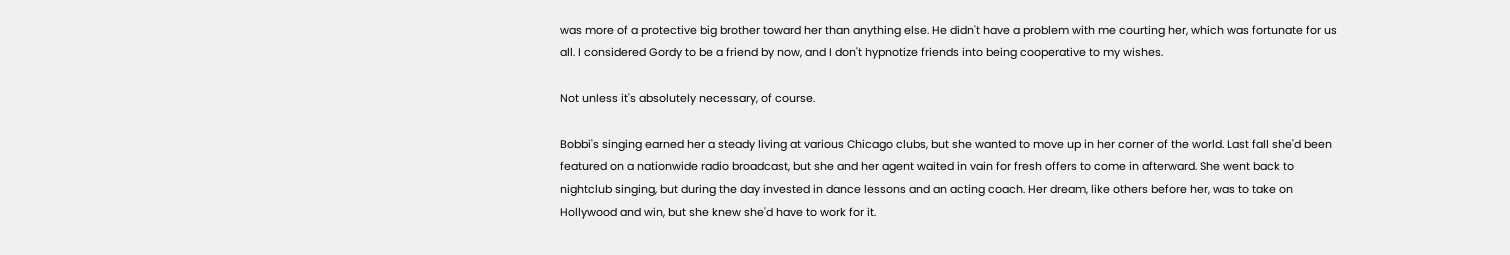was more of a protective big brother toward her than anything else. He didn't have a problem with me courting her, which was fortunate for us all. I considered Gordy to be a friend by now, and I don't hypnotize friends into being cooperative to my wishes.

Not unless it's absolutely necessary, of course.

Bobbi's singing earned her a steady living at various Chicago clubs, but she wanted to move up in her corner of the world. Last fall she'd been featured on a nationwide radio broadcast, but she and her agent waited in vain for fresh offers to come in afterward. She went back to nightclub singing, but during the day invested in dance lessons and an acting coach. Her dream, like others before her, was to take on Hollywood and win, but she knew she'd have to work for it.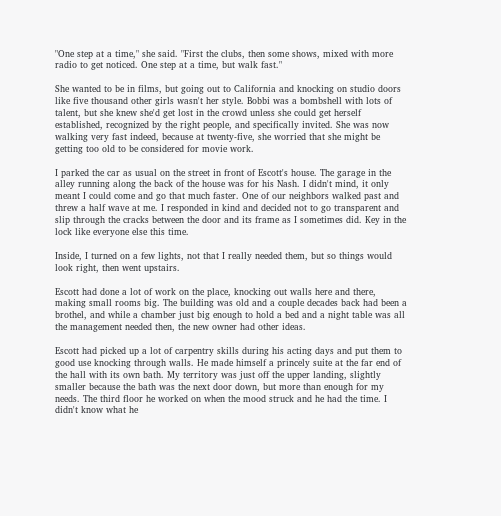"One step at a time," she said. "First the clubs, then some shows, mixed with more radio to get noticed. One step at a time, but walk fast."

She wanted to be in films, but going out to California and knocking on studio doors like five thousand other girls wasn't her style. Bobbi was a bombshell with lots of talent, but she knew she'd get lost in the crowd unless she could get herself established, recognized by the right people, and specifically invited. She was now walking very fast indeed, because at twenty-five, she worried that she might be getting too old to be considered for movie work.

I parked the car as usual on the street in front of Escott's house. The garage in the alley running along the back of the house was for his Nash. I didn't mind, it only meant I could come and go that much faster. One of our neighbors walked past and threw a half wave at me. I responded in kind and decided not to go transparent and slip through the cracks between the door and its frame as I sometimes did. Key in the lock like everyone else this time.

Inside, I turned on a few lights, not that I really needed them, but so things would look right, then went upstairs.

Escott had done a lot of work on the place, knocking out walls here and there, making small rooms big. The building was old and a couple decades back had been a brothel, and while a chamber just big enough to hold a bed and a night table was all the management needed then, the new owner had other ideas.

Escott had picked up a lot of carpentry skills during his acting days and put them to good use knocking through walls. He made himself a princely suite at the far end of the hall with its own bath. My territory was just off the upper landing, slightly smaller because the bath was the next door down, but more than enough for my needs. The third floor he worked on when the mood struck and he had the time. I didn't know what he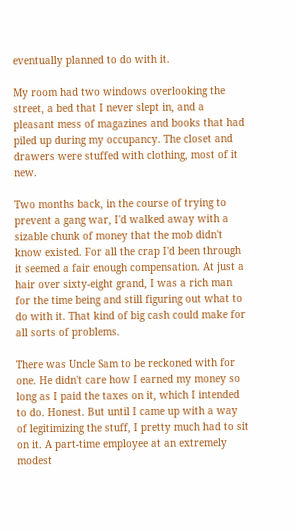eventually planned to do with it.

My room had two windows overlooking the street, a bed that I never slept in, and a pleasant mess of magazines and books that had piled up during my occupancy. The closet and drawers were stuffed with clothing, most of it new.

Two months back, in the course of trying to prevent a gang war, I'd walked away with a sizable chunk of money that the mob didn't know existed. For all the crap I'd been through it seemed a fair enough compensation. At just a hair over sixty-eight grand, I was a rich man for the time being and still figuring out what to do with it. That kind of big cash could make for all sorts of problems.

There was Uncle Sam to be reckoned with for one. He didn't care how I earned my money so long as I paid the taxes on it, which I intended to do. Honest. But until I came up with a way of legitimizing the stuff, I pretty much had to sit on it. A part-time employee at an extremely modest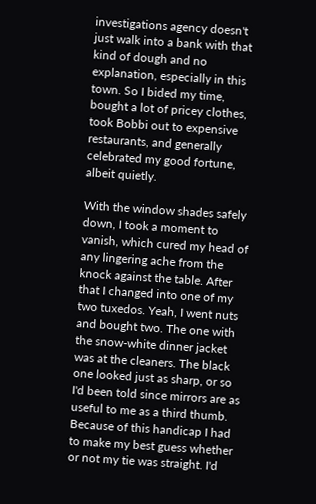investigations agency doesn't just walk into a bank with that kind of dough and no explanation, especially in this town. So I bided my time, bought a lot of pricey clothes, took Bobbi out to expensive restaurants, and generally celebrated my good fortune, albeit quietly.

With the window shades safely down, I took a moment to vanish, which cured my head of any lingering ache from the knock against the table. After that I changed into one of my two tuxedos. Yeah, I went nuts and bought two. The one with the snow-white dinner jacket was at the cleaners. The black one looked just as sharp, or so I'd been told since mirrors are as useful to me as a third thumb. Because of this handicap I had to make my best guess whether or not my tie was straight. I'd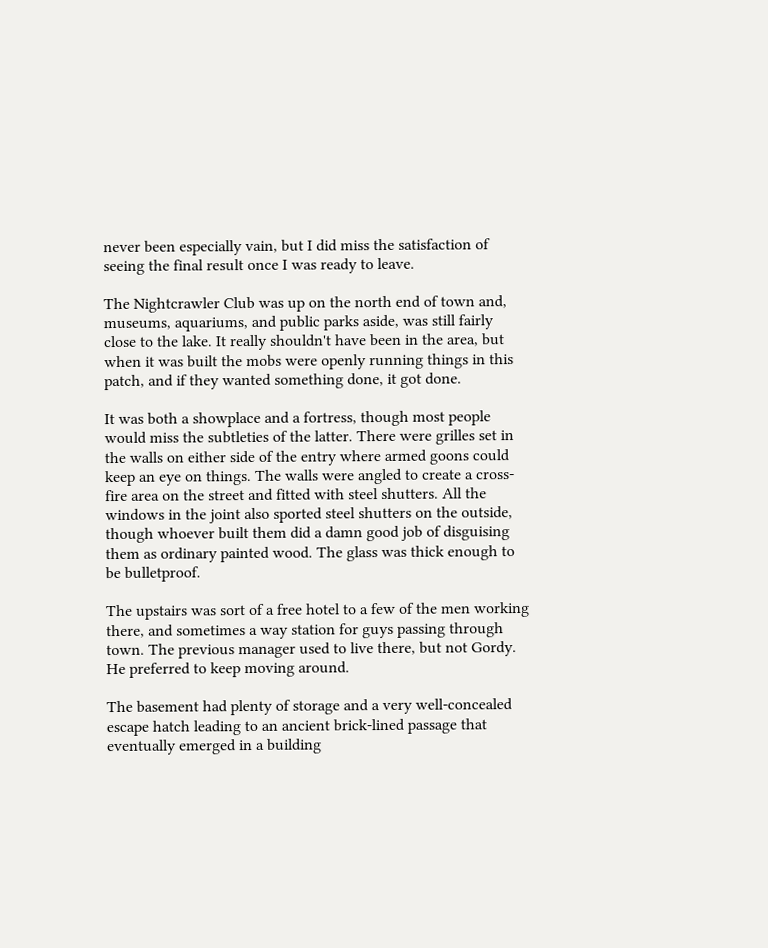never been especially vain, but I did miss the satisfaction of seeing the final result once I was ready to leave.

The Nightcrawler Club was up on the north end of town and, museums, aquariums, and public parks aside, was still fairly close to the lake. It really shouldn't have been in the area, but when it was built the mobs were openly running things in this patch, and if they wanted something done, it got done.

It was both a showplace and a fortress, though most people would miss the subtleties of the latter. There were grilles set in the walls on either side of the entry where armed goons could keep an eye on things. The walls were angled to create a cross-fire area on the street and fitted with steel shutters. All the windows in the joint also sported steel shutters on the outside, though whoever built them did a damn good job of disguising them as ordinary painted wood. The glass was thick enough to be bulletproof.

The upstairs was sort of a free hotel to a few of the men working there, and sometimes a way station for guys passing through town. The previous manager used to live there, but not Gordy. He preferred to keep moving around.

The basement had plenty of storage and a very well-concealed escape hatch leading to an ancient brick-lined passage that eventually emerged in a building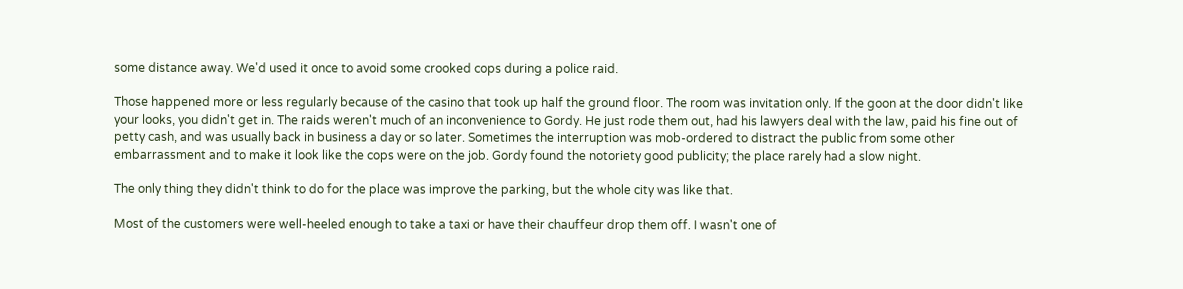some distance away. We'd used it once to avoid some crooked cops during a police raid.

Those happened more or less regularly because of the casino that took up half the ground floor. The room was invitation only. If the goon at the door didn't like your looks, you didn't get in. The raids weren't much of an inconvenience to Gordy. He just rode them out, had his lawyers deal with the law, paid his fine out of petty cash, and was usually back in business a day or so later. Sometimes the interruption was mob-ordered to distract the public from some other embarrassment and to make it look like the cops were on the job. Gordy found the notoriety good publicity; the place rarely had a slow night.

The only thing they didn't think to do for the place was improve the parking, but the whole city was like that.

Most of the customers were well-heeled enough to take a taxi or have their chauffeur drop them off. I wasn't one of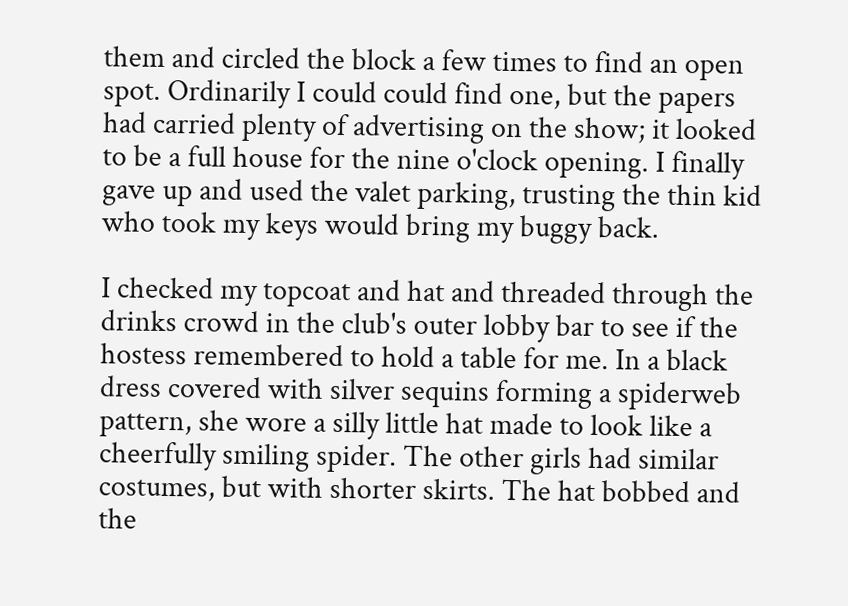them and circled the block a few times to find an open spot. Ordinarily I could could find one, but the papers had carried plenty of advertising on the show; it looked to be a full house for the nine o'clock opening. I finally gave up and used the valet parking, trusting the thin kid who took my keys would bring my buggy back.

I checked my topcoat and hat and threaded through the drinks crowd in the club's outer lobby bar to see if the hostess remembered to hold a table for me. In a black dress covered with silver sequins forming a spiderweb pattern, she wore a silly little hat made to look like a cheerfully smiling spider. The other girls had similar costumes, but with shorter skirts. The hat bobbed and the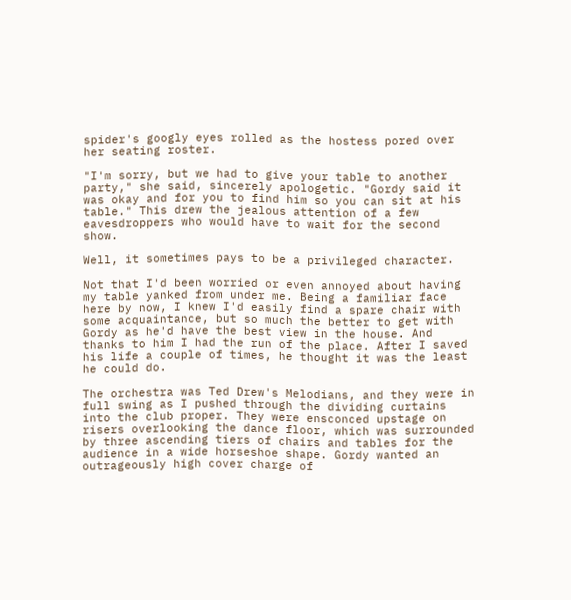spider's googly eyes rolled as the hostess pored over her seating roster.

"I'm sorry, but we had to give your table to another party," she said, sincerely apologetic. "Gordy said it was okay and for you to find him so you can sit at his table." This drew the jealous attention of a few eavesdroppers who would have to wait for the second show.

Well, it sometimes pays to be a privileged character.

Not that I'd been worried or even annoyed about having my table yanked from under me. Being a familiar face here by now, I knew I'd easily find a spare chair with some acquaintance, but so much the better to get with Gordy as he'd have the best view in the house. And thanks to him I had the run of the place. After I saved his life a couple of times, he thought it was the least he could do.

The orchestra was Ted Drew's Melodians, and they were in full swing as I pushed through the dividing curtains into the club proper. They were ensconced upstage on risers overlooking the dance floor, which was surrounded by three ascending tiers of chairs and tables for the audience in a wide horseshoe shape. Gordy wanted an outrageously high cover charge of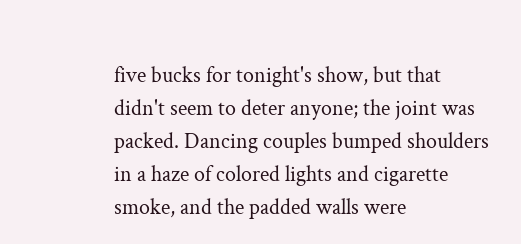five bucks for tonight's show, but that didn't seem to deter anyone; the joint was packed. Dancing couples bumped shoulders in a haze of colored lights and cigarette smoke, and the padded walls were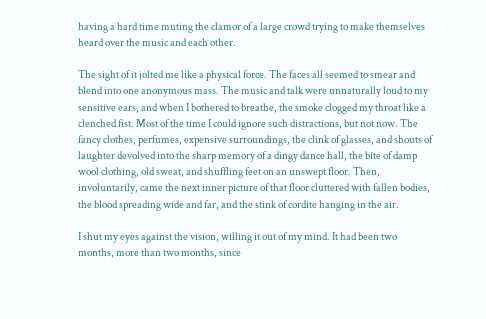having a hard time muting the clamor of a large crowd trying to make themselves heard over the music and each other.

The sight of it jolted me like a physical force. The faces all seemed to smear and blend into one anonymous mass. The music and talk were unnaturally loud to my sensitive ears, and when I bothered to breathe, the smoke clogged my throat like a clenched fist. Most of the time I could ignore such distractions, but not now. The fancy clothes, perfumes, expensive surroundings, the clink of glasses, and shouts of laughter devolved into the sharp memory of a dingy dance hall, the bite of damp wool clothing, old sweat, and shuffling feet on an unswept floor. Then, involuntarily, came the next inner picture of that floor cluttered with fallen bodies, the blood spreading wide and far, and the stink of cordite hanging in the air.

I shut my eyes against the vision, willing it out of my mind. It had been two months, more than two months, since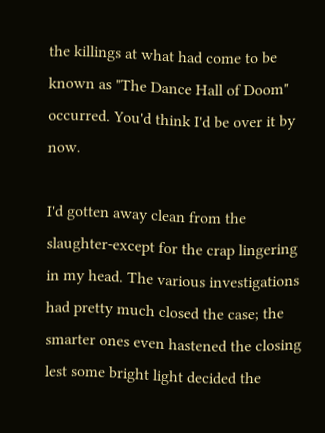the killings at what had come to be known as "The Dance Hall of Doom" occurred. You'd think I'd be over it by now.

I'd gotten away clean from the slaughter-except for the crap lingering in my head. The various investigations had pretty much closed the case; the smarter ones even hastened the closing lest some bright light decided the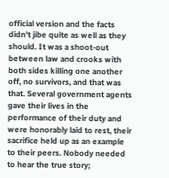official version and the facts didn't jibe quite as well as they should. It was a shoot-out between law and crooks with both sides killing one another off, no survivors, and that was that. Several government agents gave their lives in the performance of their duty and were honorably laid to rest, their sacrifice held up as an example to their peers. Nobody needed to hear the true story;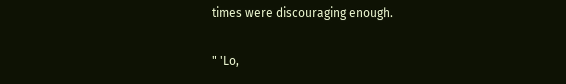times were discouraging enough.

" 'Lo,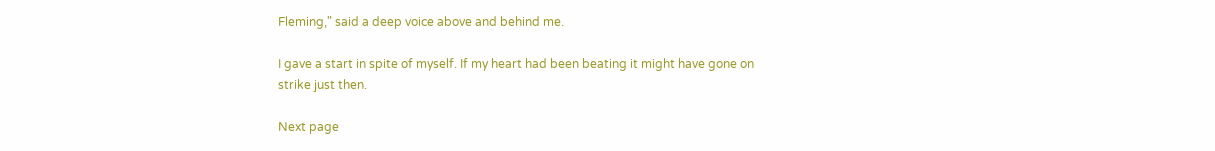Fleming," said a deep voice above and behind me.

I gave a start in spite of myself. If my heart had been beating it might have gone on strike just then.

Next page